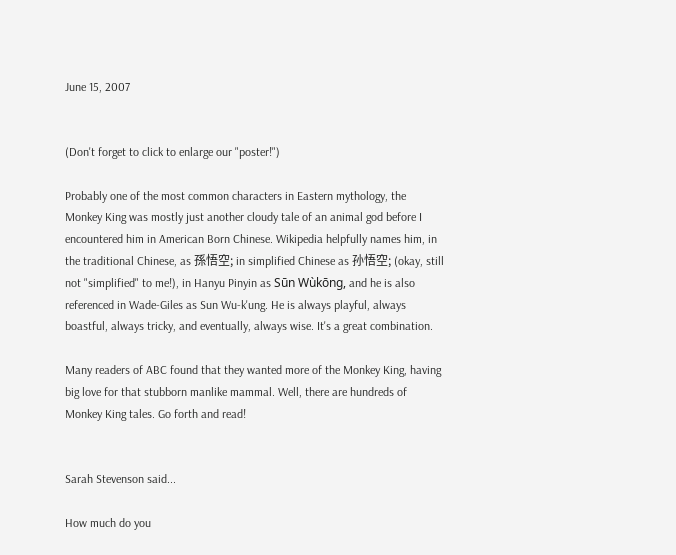June 15, 2007


(Don't forget to click to enlarge our "poster!")

Probably one of the most common characters in Eastern mythology, the Monkey King was mostly just another cloudy tale of an animal god before I encountered him in American Born Chinese. Wikipedia helpfully names him, in the traditional Chinese, as 孫悟空; in simplified Chinese as 孙悟空; (okay, still not "simplified" to me!), in Hanyu Pinyin as Sūn Wùkōng, and he is also referenced in Wade-Giles as Sun Wu-k'ung. He is always playful, always boastful, always tricky, and eventually, always wise. It's a great combination.

Many readers of ABC found that they wanted more of the Monkey King, having big love for that stubborn manlike mammal. Well, there are hundreds of Monkey King tales. Go forth and read!


Sarah Stevenson said...

How much do you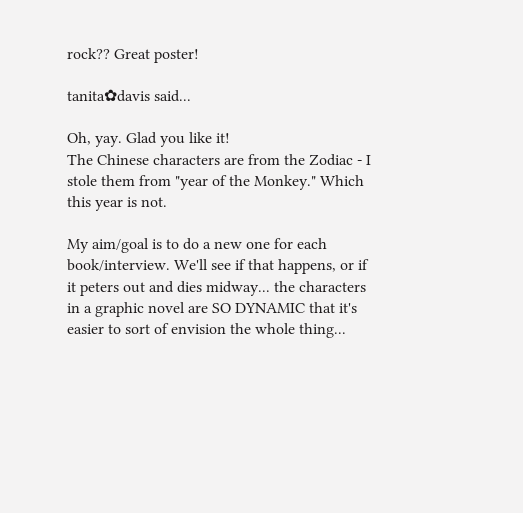rock?? Great poster!

tanita✿davis said...

Oh, yay. Glad you like it!
The Chinese characters are from the Zodiac - I stole them from "year of the Monkey." Which this year is not.

My aim/goal is to do a new one for each book/interview. We'll see if that happens, or if it peters out and dies midway... the characters in a graphic novel are SO DYNAMIC that it's easier to sort of envision the whole thing...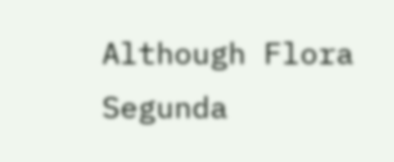Although Flora Segunda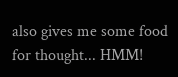also gives me some food for thought... HMM!